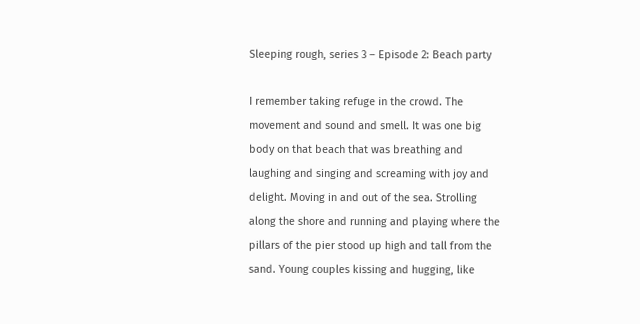Sleeping rough, series 3 – Episode 2: Beach party

I remember taking refuge in the crowd. The movement and sound and smell. It was one big body on that beach that was breathing and laughing and singing and screaming with joy and delight. Moving in and out of the sea. Strolling along the shore and running and playing where the pillars of the pier stood up high and tall from the sand. Young couples kissing and hugging, like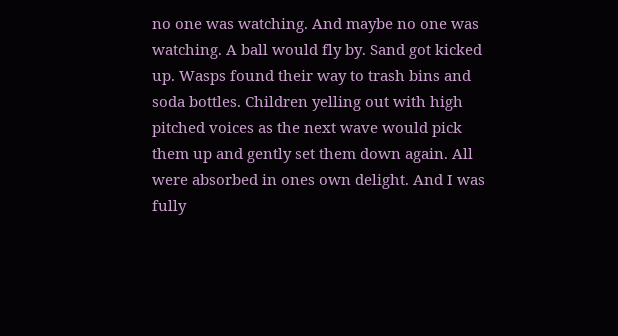no one was watching. And maybe no one was watching. A ball would fly by. Sand got kicked up. Wasps found their way to trash bins and soda bottles. Children yelling out with high pitched voices as the next wave would pick them up and gently set them down again. All were absorbed in ones own delight. And I was fully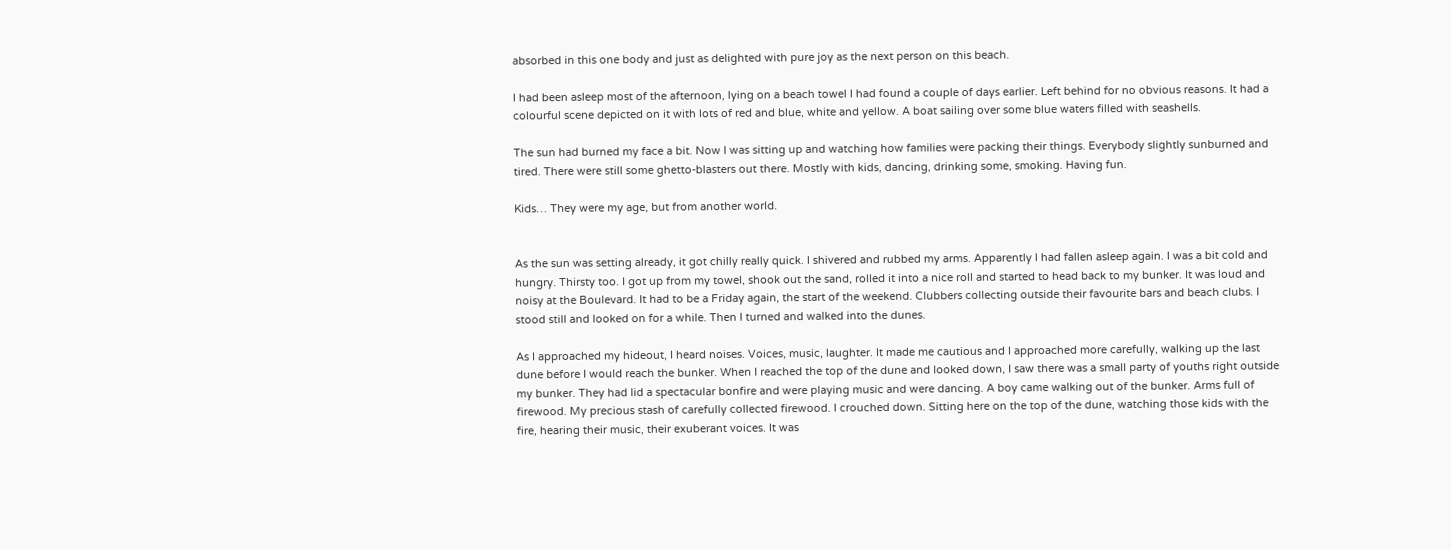absorbed in this one body and just as delighted with pure joy as the next person on this beach.

I had been asleep most of the afternoon, lying on a beach towel I had found a couple of days earlier. Left behind for no obvious reasons. It had a colourful scene depicted on it with lots of red and blue, white and yellow. A boat sailing over some blue waters filled with seashells.

The sun had burned my face a bit. Now I was sitting up and watching how families were packing their things. Everybody slightly sunburned and tired. There were still some ghetto-blasters out there. Mostly with kids, dancing, drinking some, smoking. Having fun.

Kids… They were my age, but from another world.


As the sun was setting already, it got chilly really quick. I shivered and rubbed my arms. Apparently I had fallen asleep again. I was a bit cold and hungry. Thirsty too. I got up from my towel, shook out the sand, rolled it into a nice roll and started to head back to my bunker. It was loud and noisy at the Boulevard. It had to be a Friday again, the start of the weekend. Clubbers collecting outside their favourite bars and beach clubs. I stood still and looked on for a while. Then I turned and walked into the dunes.

As I approached my hideout, I heard noises. Voices, music, laughter. It made me cautious and I approached more carefully, walking up the last dune before I would reach the bunker. When I reached the top of the dune and looked down, I saw there was a small party of youths right outside my bunker. They had lid a spectacular bonfire and were playing music and were dancing. A boy came walking out of the bunker. Arms full of firewood. My precious stash of carefully collected firewood. I crouched down. Sitting here on the top of the dune, watching those kids with the fire, hearing their music, their exuberant voices. It was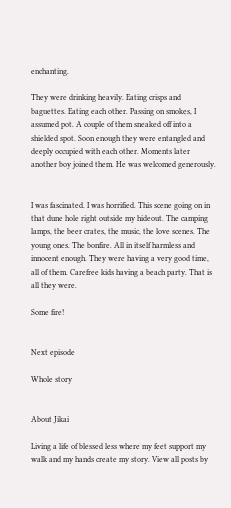enchanting.

They were drinking heavily. Eating crisps and baguettes. Eating each other. Passing on smokes, I assumed pot. A couple of them sneaked off into a shielded spot. Soon enough they were entangled and deeply occupied with each other. Moments later another boy joined them. He was welcomed generously.


I was fascinated. I was horrified. This scene going on in that dune hole right outside my hideout. The camping lamps, the beer crates, the music, the love scenes. The young ones. The bonfire. All in itself harmless and innocent enough. They were having a very good time, all of them. Carefree kids having a beach party. That is all they were.

Some fire!


Next episode

Whole story


About Jikai

Living a life of blessed less where my feet support my walk and my hands create my story. View all posts by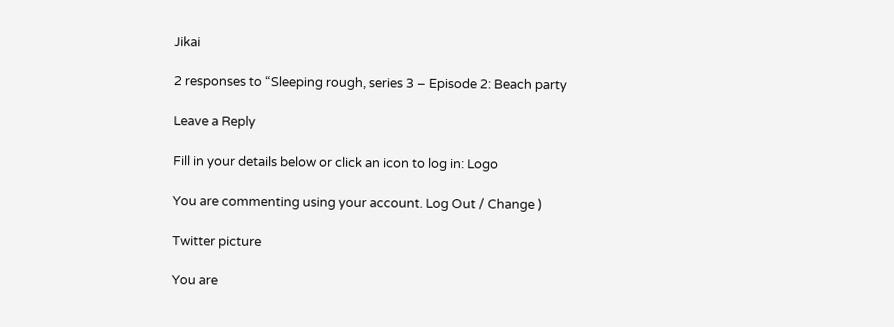Jikai

2 responses to “Sleeping rough, series 3 – Episode 2: Beach party

Leave a Reply

Fill in your details below or click an icon to log in: Logo

You are commenting using your account. Log Out / Change )

Twitter picture

You are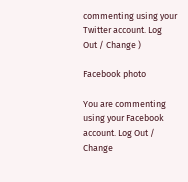commenting using your Twitter account. Log Out / Change )

Facebook photo

You are commenting using your Facebook account. Log Out / Change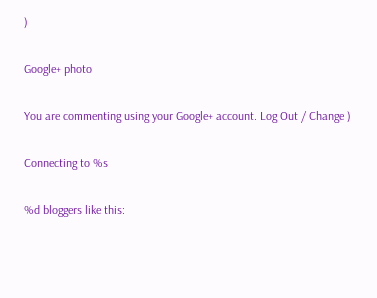)

Google+ photo

You are commenting using your Google+ account. Log Out / Change )

Connecting to %s

%d bloggers like this: